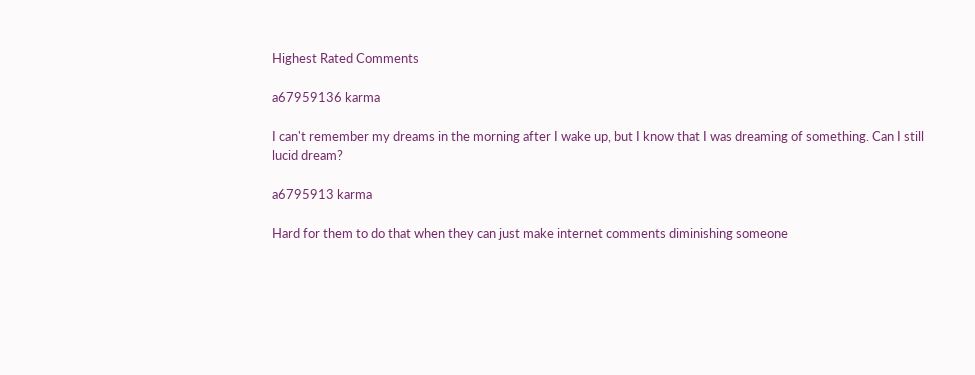Highest Rated Comments

a67959136 karma

I can't remember my dreams in the morning after I wake up, but I know that I was dreaming of something. Can I still lucid dream?

a6795913 karma

Hard for them to do that when they can just make internet comments diminishing someone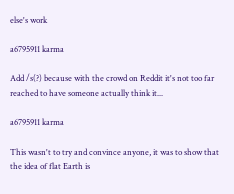else's work

a6795911 karma

Add /s(?) because with the crowd on Reddit it's not too far reached to have someone actually think it...

a6795911 karma

This wasn't to try and convince anyone, it was to show that the idea of flat Earth is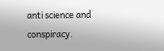anti science and conspiracy.